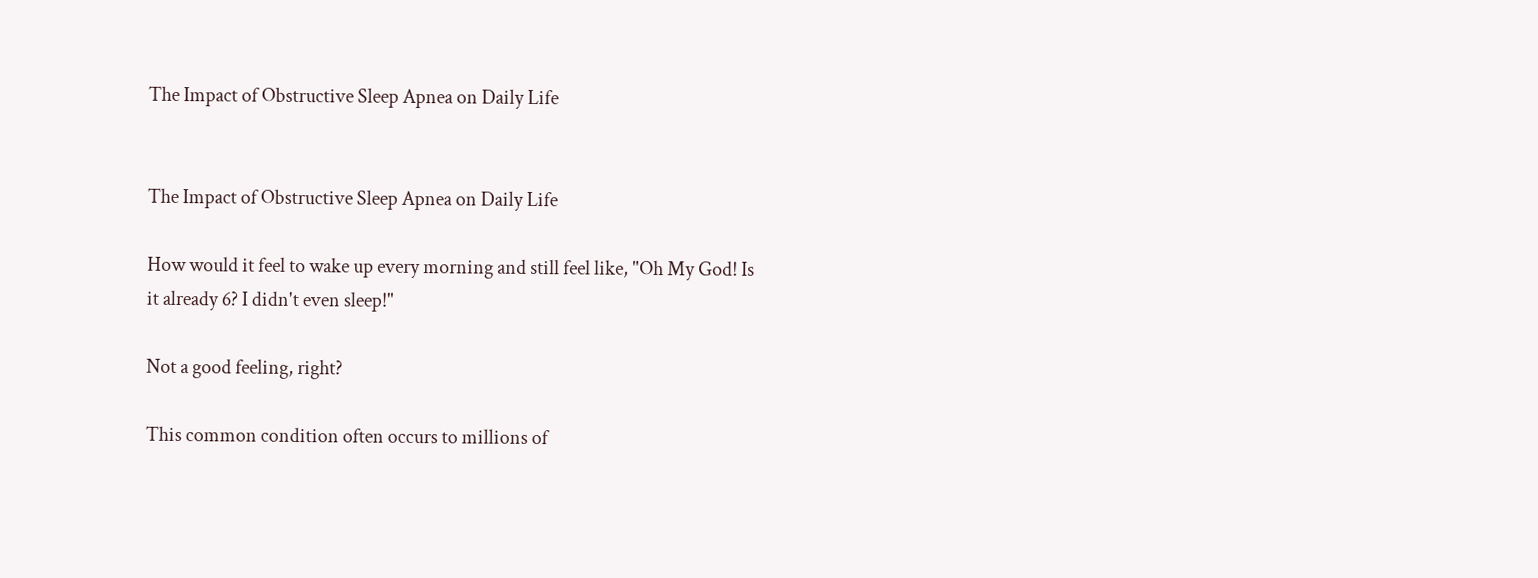The Impact of Obstructive Sleep Apnea on Daily Life


The Impact of Obstructive Sleep Apnea on Daily Life

How would it feel to wake up every morning and still feel like, "Oh My God! Is it already 6? I didn't even sleep!"

Not a good feeling, right?

This common condition often occurs to millions of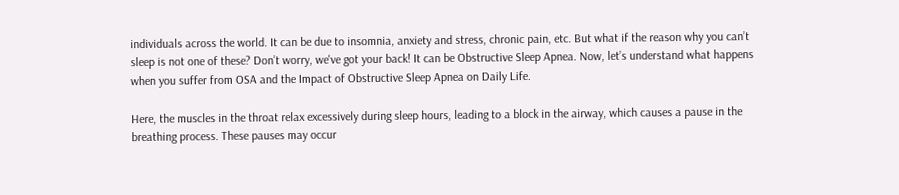individuals across the world. It can be due to insomnia, anxiety and stress, chronic pain, etc. But what if the reason why you can’t sleep is not one of these? Don’t worry, we've got your back! It can be Obstructive Sleep Apnea. Now, let’s understand what happens when you suffer from OSA and the Impact of Obstructive Sleep Apnea on Daily Life.

Here, the muscles in the throat relax excessively during sleep hours, leading to a block in the airway, which causes a pause in the breathing process. These pauses may occur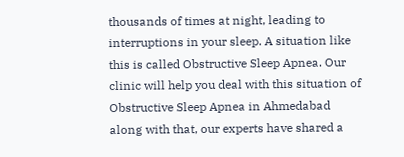thousands of times at night, leading to interruptions in your sleep. A situation like this is called Obstructive Sleep Apnea. Our clinic will help you deal with this situation of Obstructive Sleep Apnea in Ahmedabad along with that, our experts have shared a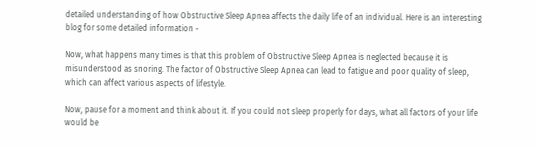detailed understanding of how Obstructive Sleep Apnea affects the daily life of an individual. Here is an interesting blog for some detailed information -

Now, what happens many times is that this problem of Obstructive Sleep Apnea is neglected because it is misunderstood as snoring. The factor of Obstructive Sleep Apnea can lead to fatigue and poor quality of sleep, which can affect various aspects of lifestyle.

Now, pause for a moment and think about it. If you could not sleep properly for days, what all factors of your life would be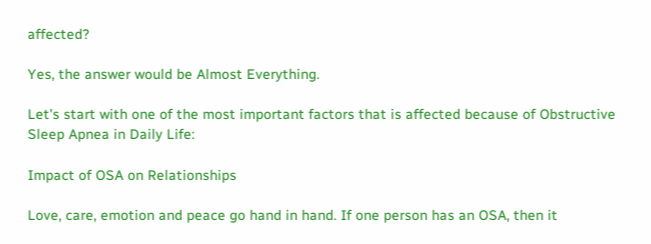affected?

Yes, the answer would be Almost Everything.

Let's start with one of the most important factors that is affected because of Obstructive Sleep Apnea in Daily Life:

Impact of OSA on Relationships

Love, care, emotion and peace go hand in hand. If one person has an OSA, then it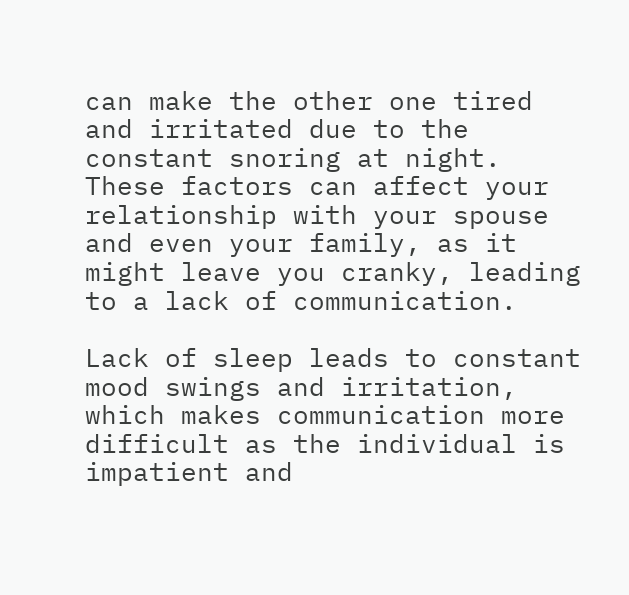can make the other one tired and irritated due to the constant snoring at night. These factors can affect your relationship with your spouse and even your family, as it might leave you cranky, leading to a lack of communication.

Lack of sleep leads to constant mood swings and irritation, which makes communication more difficult as the individual is impatient and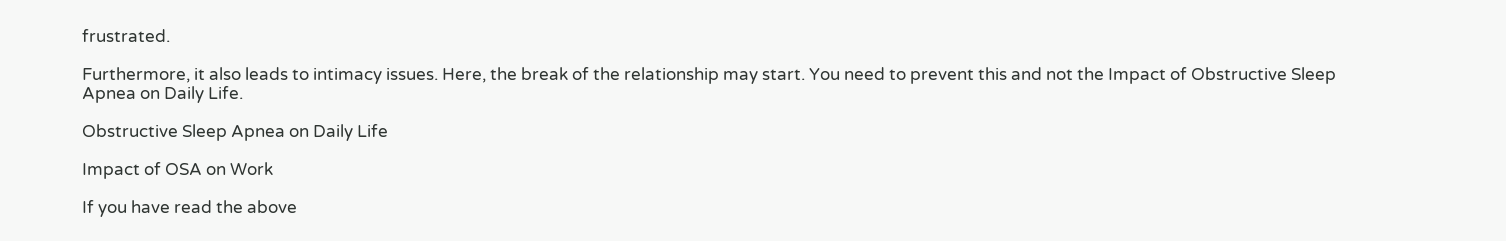frustrated.

Furthermore, it also leads to intimacy issues. Here, the break of the relationship may start. You need to prevent this and not the Impact of Obstructive Sleep Apnea on Daily Life.

Obstructive Sleep Apnea on Daily Life

Impact of OSA on Work

If you have read the above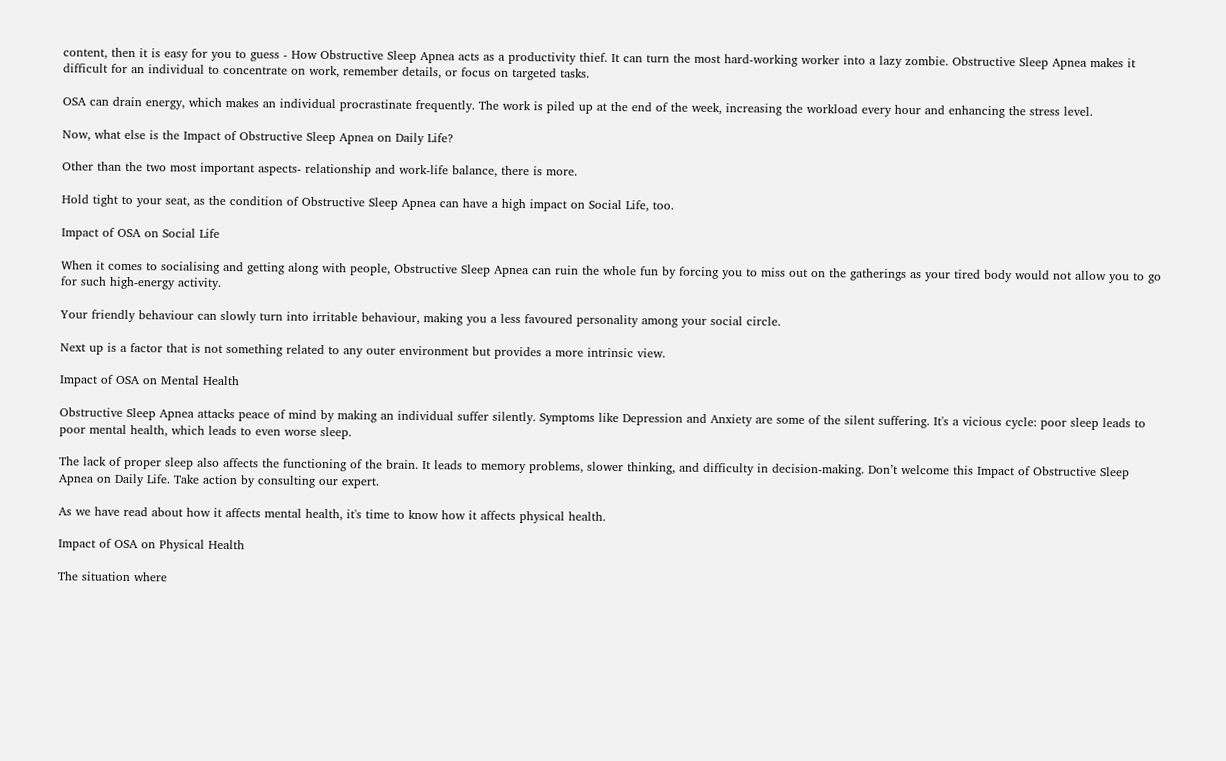content, then it is easy for you to guess - How Obstructive Sleep Apnea acts as a productivity thief. It can turn the most hard-working worker into a lazy zombie. Obstructive Sleep Apnea makes it difficult for an individual to concentrate on work, remember details, or focus on targeted tasks.

OSA can drain energy, which makes an individual procrastinate frequently. The work is piled up at the end of the week, increasing the workload every hour and enhancing the stress level.

Now, what else is the Impact of Obstructive Sleep Apnea on Daily Life?

Other than the two most important aspects- relationship and work-life balance, there is more.

Hold tight to your seat, as the condition of Obstructive Sleep Apnea can have a high impact on Social Life, too.

Impact of OSA on Social Life

When it comes to socialising and getting along with people, Obstructive Sleep Apnea can ruin the whole fun by forcing you to miss out on the gatherings as your tired body would not allow you to go for such high-energy activity.

Your friendly behaviour can slowly turn into irritable behaviour, making you a less favoured personality among your social circle.

Next up is a factor that is not something related to any outer environment but provides a more intrinsic view.

Impact of OSA on Mental Health

Obstructive Sleep Apnea attacks peace of mind by making an individual suffer silently. Symptoms like Depression and Anxiety are some of the silent suffering. It's a vicious cycle: poor sleep leads to poor mental health, which leads to even worse sleep.

The lack of proper sleep also affects the functioning of the brain. It leads to memory problems, slower thinking, and difficulty in decision-making. Don’t welcome this Impact of Obstructive Sleep Apnea on Daily Life. Take action by consulting our expert.

As we have read about how it affects mental health, it's time to know how it affects physical health.

Impact of OSA on Physical Health

The situation where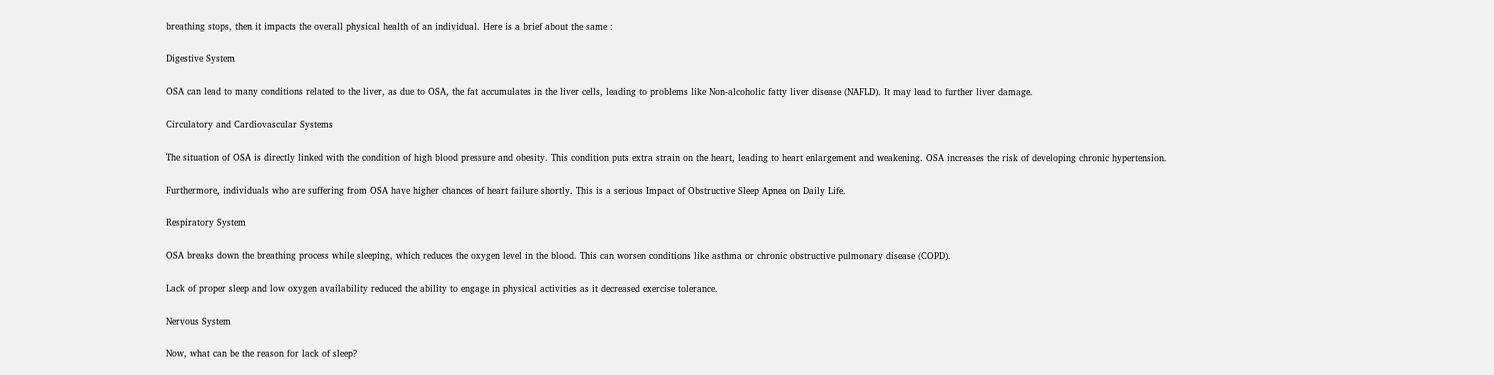breathing stops, then it impacts the overall physical health of an individual. Here is a brief about the same :

Digestive System

OSA can lead to many conditions related to the liver, as due to OSA, the fat accumulates in the liver cells, leading to problems like Non-alcoholic fatty liver disease (NAFLD). It may lead to further liver damage.

Circulatory and Cardiovascular Systems

The situation of OSA is directly linked with the condition of high blood pressure and obesity. This condition puts extra strain on the heart, leading to heart enlargement and weakening. OSA increases the risk of developing chronic hypertension.

Furthermore, individuals who are suffering from OSA have higher chances of heart failure shortly. This is a serious Impact of Obstructive Sleep Apnea on Daily Life.

Respiratory System

OSA breaks down the breathing process while sleeping, which reduces the oxygen level in the blood. This can worsen conditions like asthma or chronic obstructive pulmonary disease (COPD).

Lack of proper sleep and low oxygen availability reduced the ability to engage in physical activities as it decreased exercise tolerance.

Nervous System

Now, what can be the reason for lack of sleep?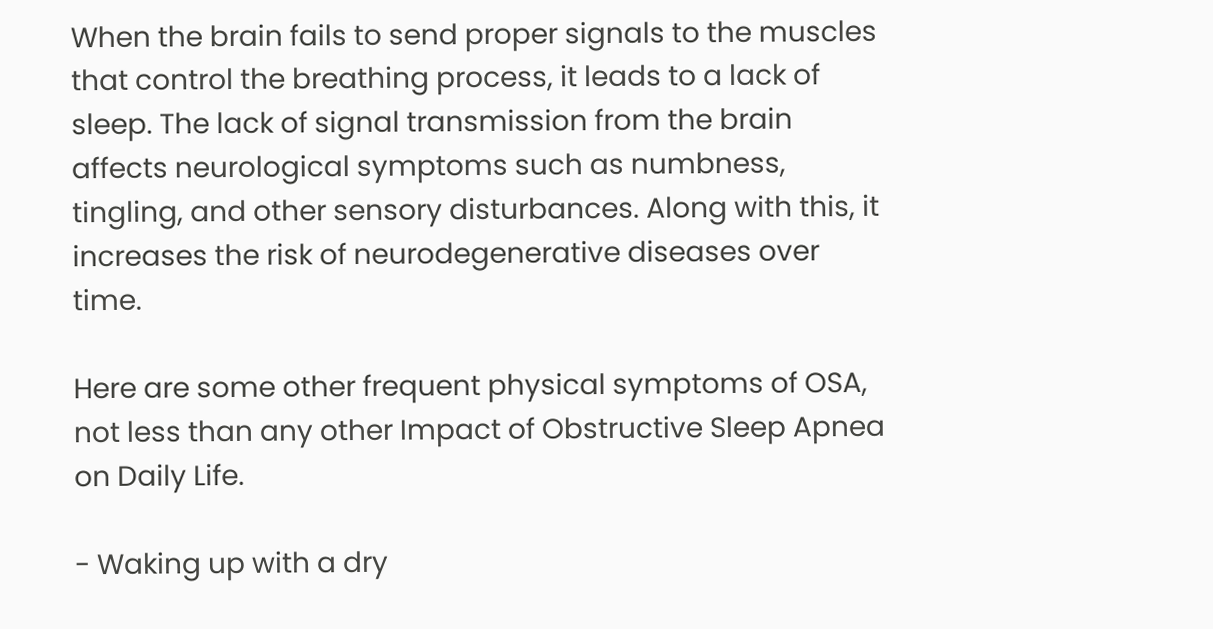When the brain fails to send proper signals to the muscles that control the breathing process, it leads to a lack of sleep. The lack of signal transmission from the brain affects neurological symptoms such as numbness, tingling, and other sensory disturbances. Along with this, it increases the risk of neurodegenerative diseases over time.

Here are some other frequent physical symptoms of OSA, not less than any other Impact of Obstructive Sleep Apnea on Daily Life.

- Waking up with a dry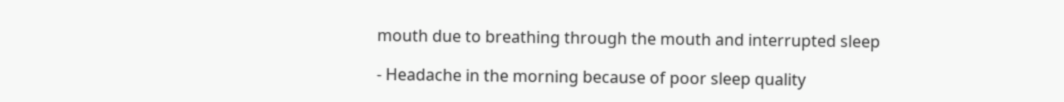mouth due to breathing through the mouth and interrupted sleep

- Headache in the morning because of poor sleep quality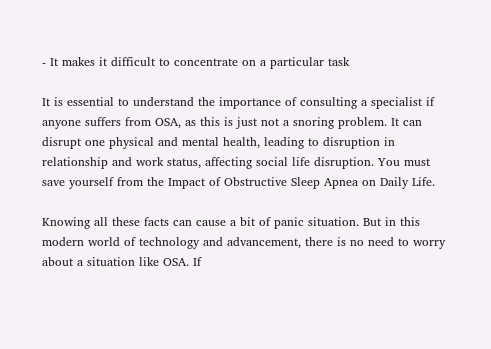- It makes it difficult to concentrate on a particular task

It is essential to understand the importance of consulting a specialist if anyone suffers from OSA, as this is just not a snoring problem. It can disrupt one physical and mental health, leading to disruption in relationship and work status, affecting social life disruption. You must save yourself from the Impact of Obstructive Sleep Apnea on Daily Life.

Knowing all these facts can cause a bit of panic situation. But in this modern world of technology and advancement, there is no need to worry about a situation like OSA. If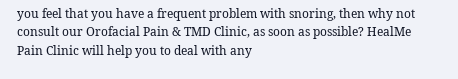you feel that you have a frequent problem with snoring, then why not consult our Orofacial Pain & TMD Clinic, as soon as possible? HealMe Pain Clinic will help you to deal with any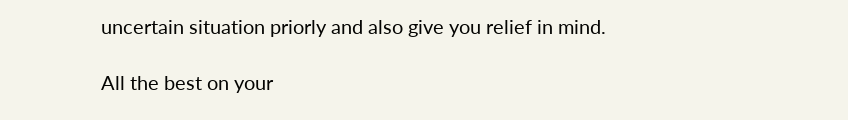uncertain situation priorly and also give you relief in mind.

All the best on your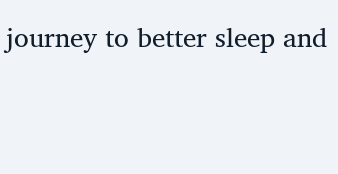journey to better sleep and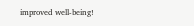improved well-being!